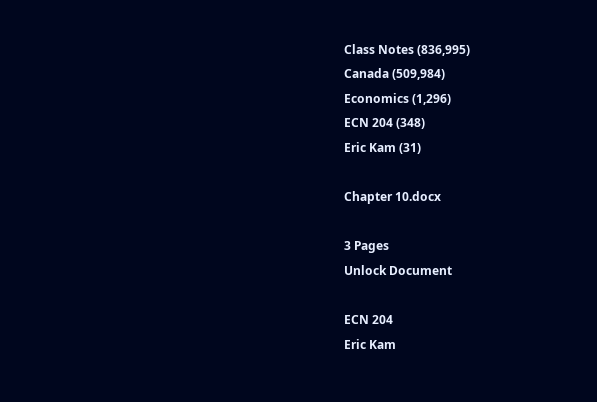Class Notes (836,995)
Canada (509,984)
Economics (1,296)
ECN 204 (348)
Eric Kam (31)

Chapter 10.docx

3 Pages
Unlock Document

ECN 204
Eric Kam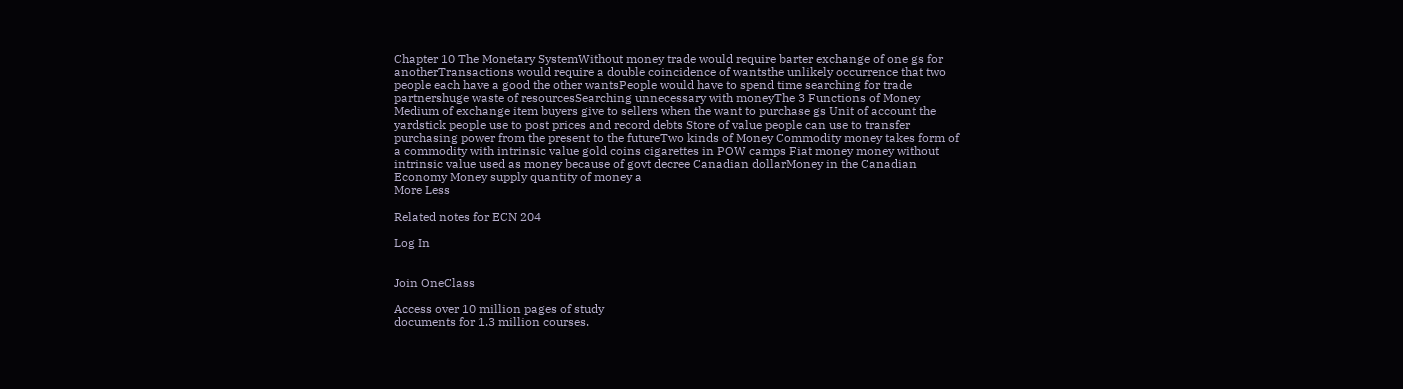Chapter 10 The Monetary SystemWithout money trade would require barter exchange of one gs for anotherTransactions would require a double coincidence of wantsthe unlikely occurrence that two people each have a good the other wantsPeople would have to spend time searching for trade partnershuge waste of resourcesSearching unnecessary with moneyThe 3 Functions of Money Medium of exchange item buyers give to sellers when the want to purchase gs Unit of account the yardstick people use to post prices and record debts Store of value people can use to transfer purchasing power from the present to the futureTwo kinds of Money Commodity money takes form of a commodity with intrinsic value gold coins cigarettes in POW camps Fiat money money without intrinsic value used as money because of govt decree Canadian dollarMoney in the Canadian Economy Money supply quantity of money a
More Less

Related notes for ECN 204

Log In


Join OneClass

Access over 10 million pages of study
documents for 1.3 million courses.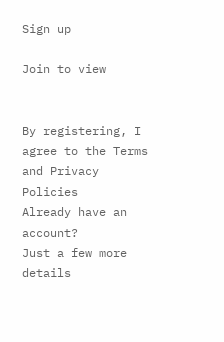Sign up

Join to view


By registering, I agree to the Terms and Privacy Policies
Already have an account?
Just a few more details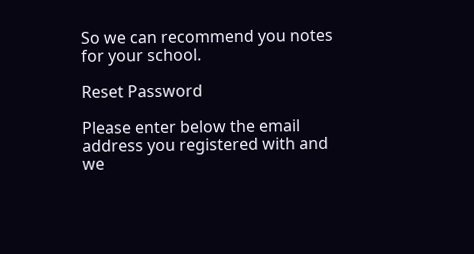So we can recommend you notes for your school.

Reset Password

Please enter below the email address you registered with and we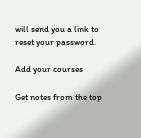will send you a link to reset your password.

Add your courses

Get notes from the top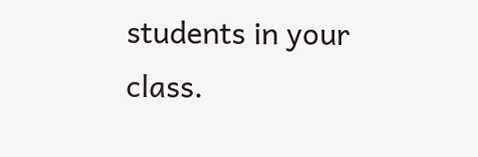students in your class.